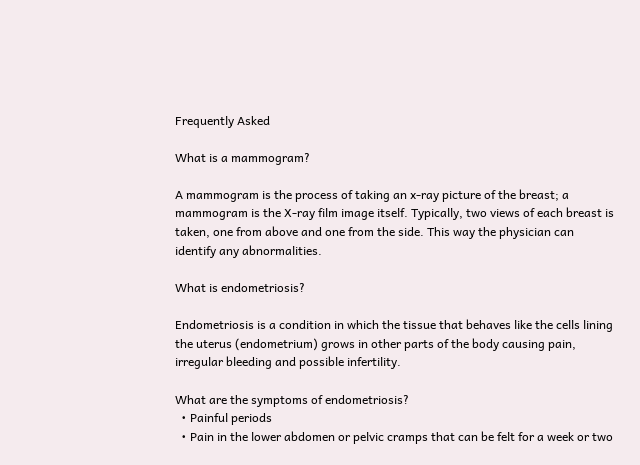Frequently Asked

What is a mammogram?

A mammogram is the process of taking an x-ray picture of the breast; a mammogram is the X-ray film image itself. Typically, two views of each breast is taken, one from above and one from the side. This way the physician can identify any abnormalities.

What is endometriosis?

Endometriosis is a condition in which the tissue that behaves like the cells lining the uterus (endometrium) grows in other parts of the body causing pain, irregular bleeding and possible infertility.

What are the symptoms of endometriosis?
  • Painful periods
  • Pain in the lower abdomen or pelvic cramps that can be felt for a week or two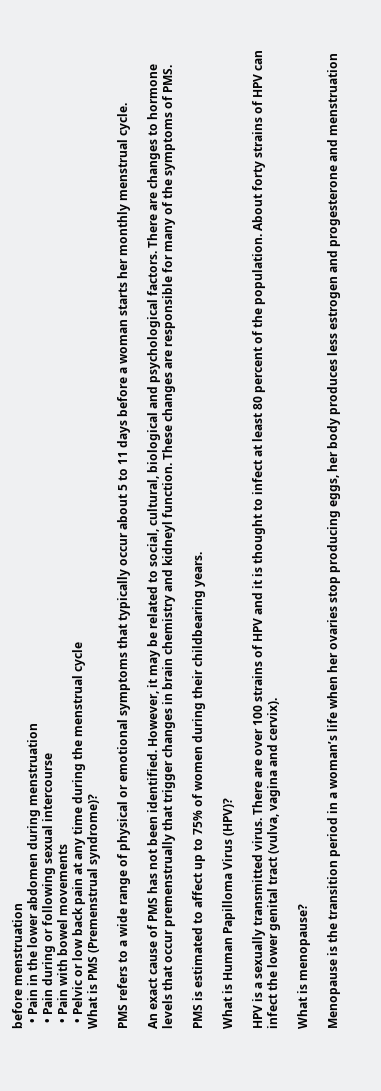before menstruation
  • Pain in the lower abdomen during menstruation
  • Pain during or following sexual intercourse
  • Pain with bowel movements
  • Pelvic or low back pain at any time during the menstrual cycle
What is PMS (Premenstrual syndrome)?

PMS refers to a wide range of physical or emotional symptoms that typically occur about 5 to 11 days before a woman starts her monthly menstrual cycle.

An exact cause of PMS has not been identified. However, it may be related to social, cultural, biological and psychological factors. There are changes to hormone levels that occur premenstrually that trigger changes in brain chemistry and kidneyl function. These changes are responsible for many of the symptoms of PMS.

PMS is estimated to affect up to 75% of women during their childbearing years.

What is Human Papilloma Virus (HPV)?

HPV is a sexually transmitted virus. There are over 100 strains of HPV and it is thought to infect at least 80 percent of the population. About forty strains of HPV can infect the lower genital tract (vulva, vagina and cervix).

What is menopause?

Menopause is the transition period in a woman’s life when her ovaries stop producing eggs, her body produces less estrogen and progesterone and menstruation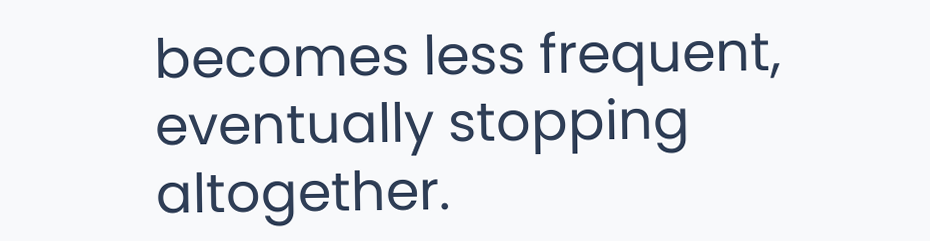becomes less frequent, eventually stopping altogether.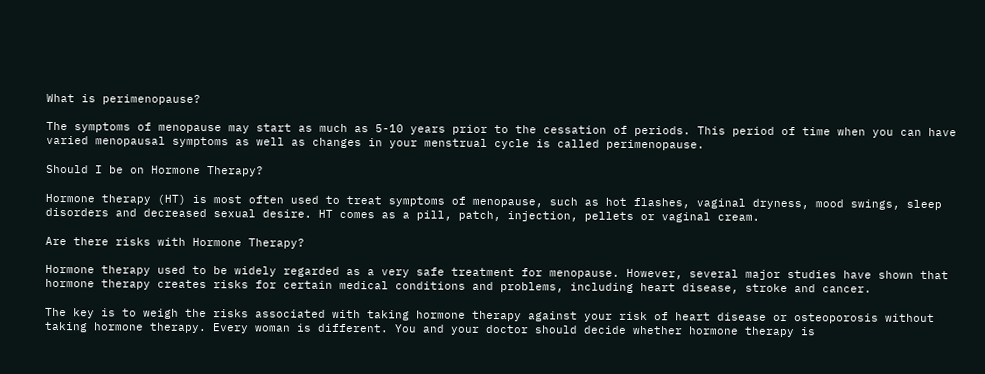What is perimenopause?

The symptoms of menopause may start as much as 5-10 years prior to the cessation of periods. This period of time when you can have varied menopausal symptoms as well as changes in your menstrual cycle is called perimenopause.

Should I be on Hormone Therapy?

Hormone therapy (HT) is most often used to treat symptoms of menopause, such as hot flashes, vaginal dryness, mood swings, sleep disorders and decreased sexual desire. HT comes as a pill, patch, injection, pellets or vaginal cream.

Are there risks with Hormone Therapy?

Hormone therapy used to be widely regarded as a very safe treatment for menopause. However, several major studies have shown that hormone therapy creates risks for certain medical conditions and problems, including heart disease, stroke and cancer.

The key is to weigh the risks associated with taking hormone therapy against your risk of heart disease or osteoporosis without taking hormone therapy. Every woman is different. You and your doctor should decide whether hormone therapy is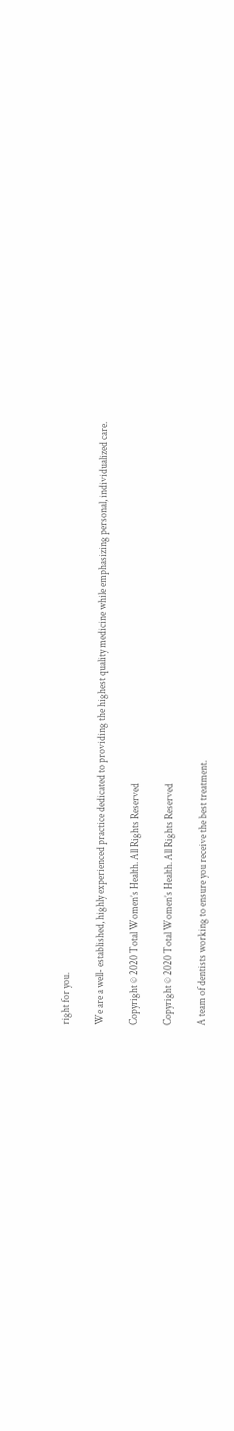right for you.

We are a well- established, highly experienced practice dedicated to providing the highest quality medicine while emphasizing personal, individualized care.

Copyright © 2020 Total Women’s Health. All Rights Reserved

Copyright © 2020 Total Women’s Health. All Rights Reserved

A team of dentists working to ensure you receive the best treatment.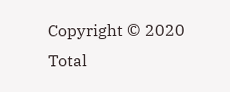Copyright © 2020 Total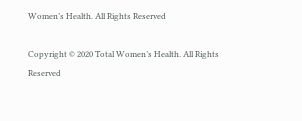Women’s Health. All Rights Reserved

Copyright © 2020 Total Women’s Health. All Rights Reserved